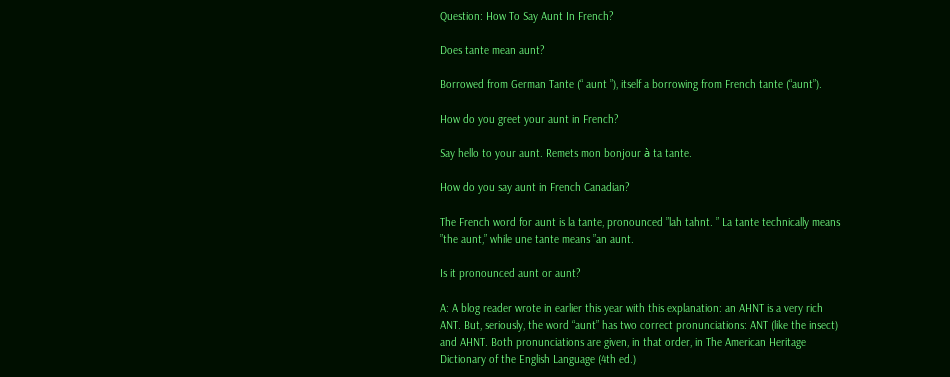Question: How To Say Aunt In French?

Does tante mean aunt?

Borrowed from German Tante (“ aunt ”), itself a borrowing from French tante (“aunt”).

How do you greet your aunt in French?

Say hello to your aunt. Remets mon bonjour à ta tante.

How do you say aunt in French Canadian?

The French word for aunt is la tante, pronounced ”lah tahnt. ” La tante technically means ”the aunt,” while une tante means ”an aunt.

Is it pronounced aunt or aunt?

A: A blog reader wrote in earlier this year with this explanation: an AHNT is a very rich ANT. But, seriously, the word “aunt” has two correct pronunciations: ANT (like the insect) and AHNT. Both pronunciations are given, in that order, in The American Heritage Dictionary of the English Language (4th ed.)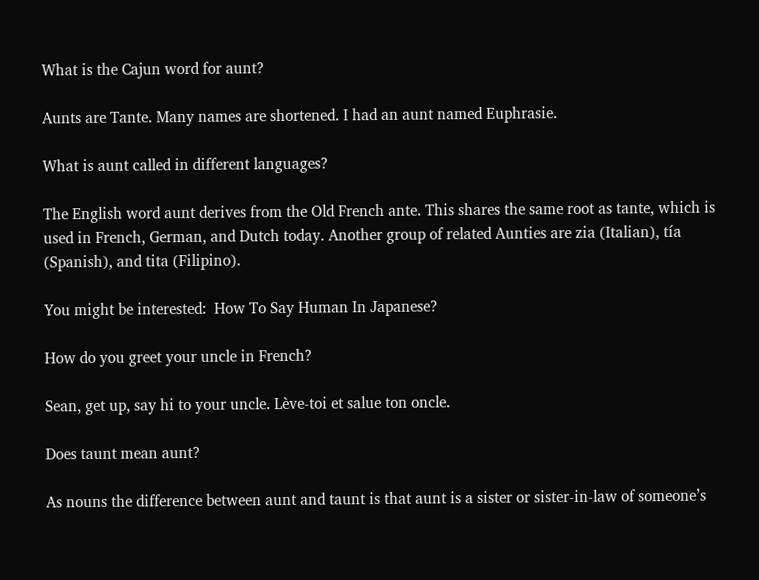What is the Cajun word for aunt?

Aunts are Tante. Many names are shortened. I had an aunt named Euphrasie.

What is aunt called in different languages?

The English word aunt derives from the Old French ante. This shares the same root as tante, which is used in French, German, and Dutch today. Another group of related Aunties are zia (Italian), tía (Spanish), and tita (Filipino).

You might be interested:  How To Say Human In Japanese?

How do you greet your uncle in French?

Sean, get up, say hi to your uncle. Lève-toi et salue ton oncle.

Does taunt mean aunt?

As nouns the difference between aunt and taunt is that aunt is a sister or sister-in-law of someone’s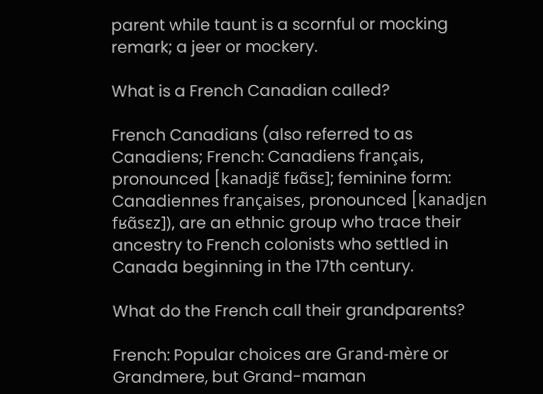parent while taunt is a scornful or mocking remark; a jeer or mockery.

What is a French Canadian called?

French Canadians (also referred to as Canadiens; French: Canadiens français, pronounced [kanadjɛ̃ fʁɑ̃sɛ]; feminine form: Canadiennes françaises, pronounced [kanadjɛn fʁɑ̃sɛz]), are an ethnic group who trace their ancestry to French colonists who settled in Canada beginning in the 17th century.

What do the French call their grandparents?

French: Popular choices are Grand-mère or Grandmere, but Grand-maman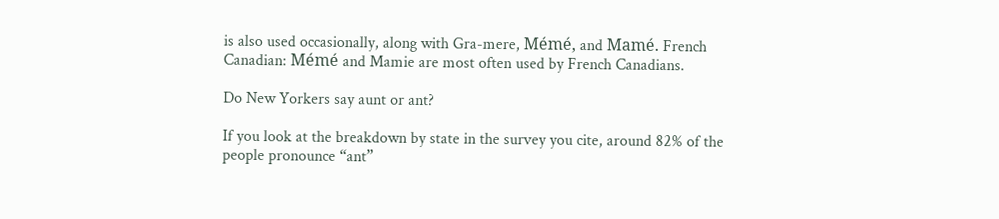is also used occasionally, along with Gra-mere, Mémé, and Mamé. French Canadian: Mémé and Mamie are most often used by French Canadians.

Do New Yorkers say aunt or ant?

If you look at the breakdown by state in the survey you cite, around 82% of the people pronounce “ant”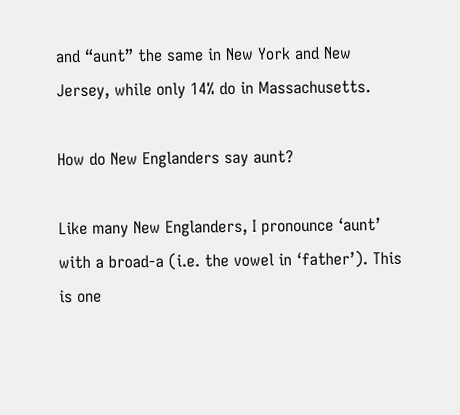and “aunt” the same in New York and New Jersey, while only 14% do in Massachusetts.

How do New Englanders say aunt?

Like many New Englanders, I pronounce ‘aunt’ with a broad-a (i.e. the vowel in ‘father’). This is one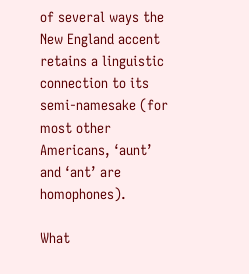of several ways the New England accent retains a linguistic connection to its semi-namesake (for most other Americans, ‘aunt’ and ‘ant’ are homophones).

What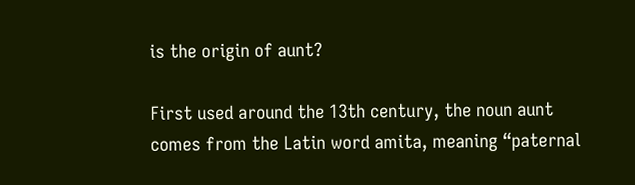is the origin of aunt?

First used around the 13th century, the noun aunt comes from the Latin word amita, meaning “paternal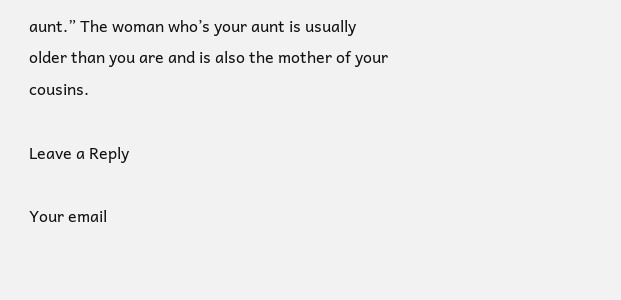aunt.” The woman who’s your aunt is usually older than you are and is also the mother of your cousins.

Leave a Reply

Your email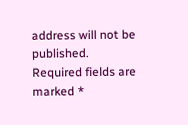address will not be published. Required fields are marked *